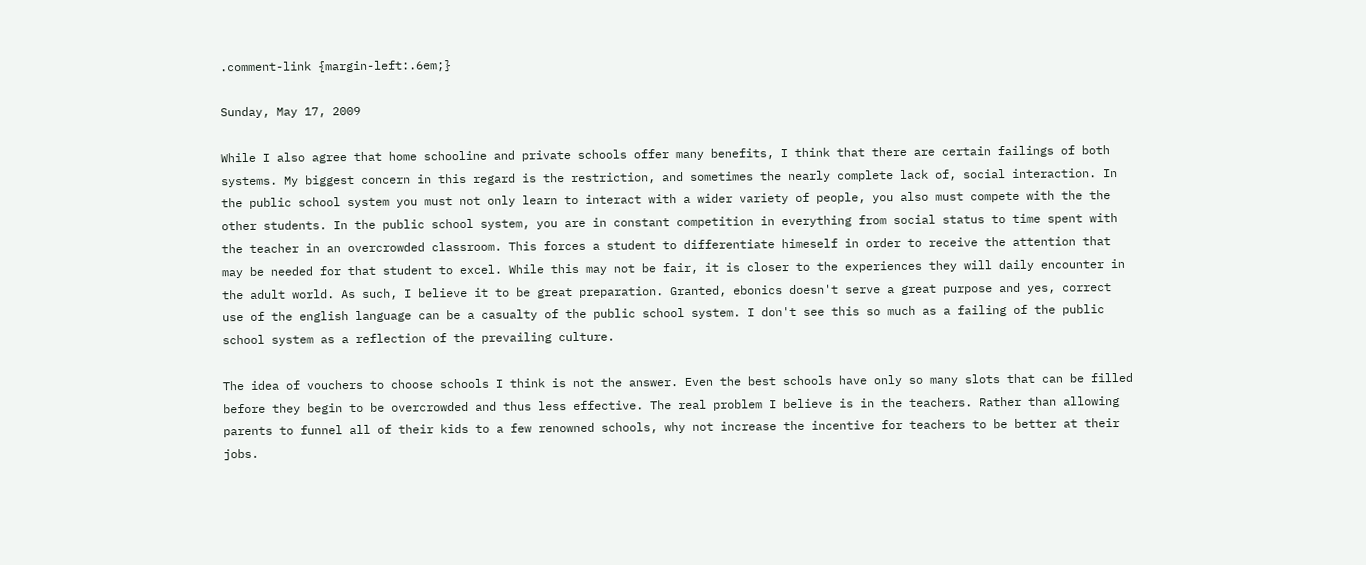.comment-link {margin-left:.6em;}

Sunday, May 17, 2009

While I also agree that home schooline and private schools offer many benefits, I think that there are certain failings of both systems. My biggest concern in this regard is the restriction, and sometimes the nearly complete lack of, social interaction. In the public school system you must not only learn to interact with a wider variety of people, you also must compete with the the other students. In the public school system, you are in constant competition in everything from social status to time spent with the teacher in an overcrowded classroom. This forces a student to differentiate himeself in order to receive the attention that may be needed for that student to excel. While this may not be fair, it is closer to the experiences they will daily encounter in the adult world. As such, I believe it to be great preparation. Granted, ebonics doesn't serve a great purpose and yes, correct use of the english language can be a casualty of the public school system. I don't see this so much as a failing of the public school system as a reflection of the prevailing culture.

The idea of vouchers to choose schools I think is not the answer. Even the best schools have only so many slots that can be filled before they begin to be overcrowded and thus less effective. The real problem I believe is in the teachers. Rather than allowing parents to funnel all of their kids to a few renowned schools, why not increase the incentive for teachers to be better at their jobs.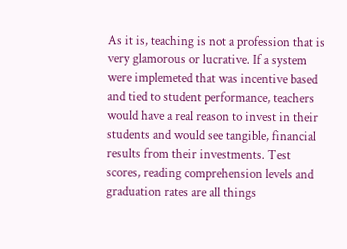As it is, teaching is not a profession that is very glamorous or lucrative. If a system were implemeted that was incentive based and tied to student performance, teachers would have a real reason to invest in their students and would see tangible, financial results from their investments. Test scores, reading comprehension levels and graduation rates are all things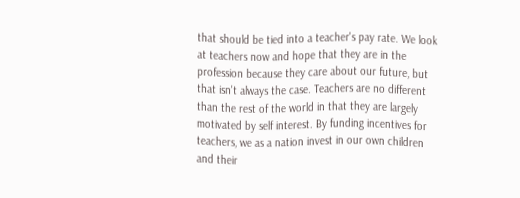that should be tied into a teacher's pay rate. We look at teachers now and hope that they are in the profession because they care about our future, but that isn't always the case. Teachers are no different than the rest of the world in that they are largely motivated by self interest. By funding incentives for teachers, we as a nation invest in our own children and their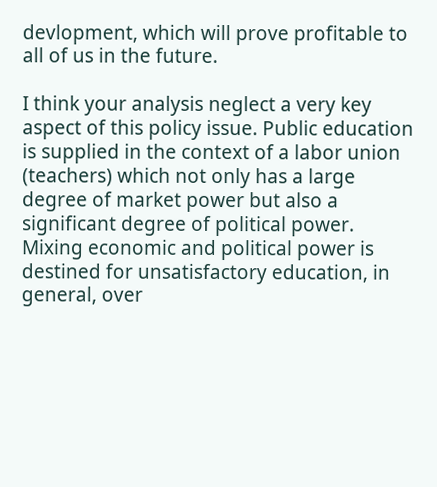devlopment, which will prove profitable to all of us in the future.

I think your analysis neglect a very key aspect of this policy issue. Public education is supplied in the context of a labor union (teachers) which not only has a large degree of market power but also a significant degree of political power. Mixing economic and political power is destined for unsatisfactory education, in general, over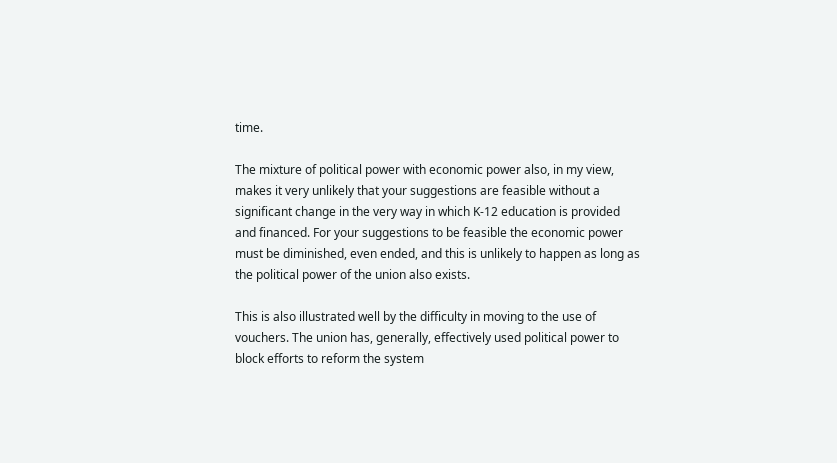time.

The mixture of political power with economic power also, in my view, makes it very unlikely that your suggestions are feasible without a significant change in the very way in which K-12 education is provided and financed. For your suggestions to be feasible the economic power must be diminished, even ended, and this is unlikely to happen as long as the political power of the union also exists.

This is also illustrated well by the difficulty in moving to the use of vouchers. The union has, generally, effectively used political power to block efforts to reform the system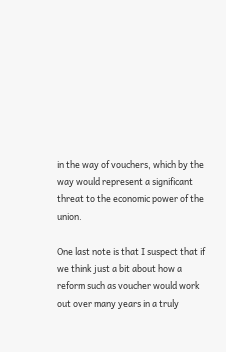in the way of vouchers, which by the way would represent a significant threat to the economic power of the union.

One last note is that I suspect that if we think just a bit about how a reform such as voucher would work out over many years in a truly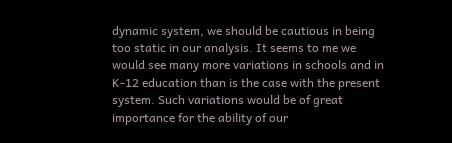dynamic system, we should be cautious in being too static in our analysis. It seems to me we would see many more variations in schools and in K-12 education than is the case with the present system. Such variations would be of great importance for the ability of our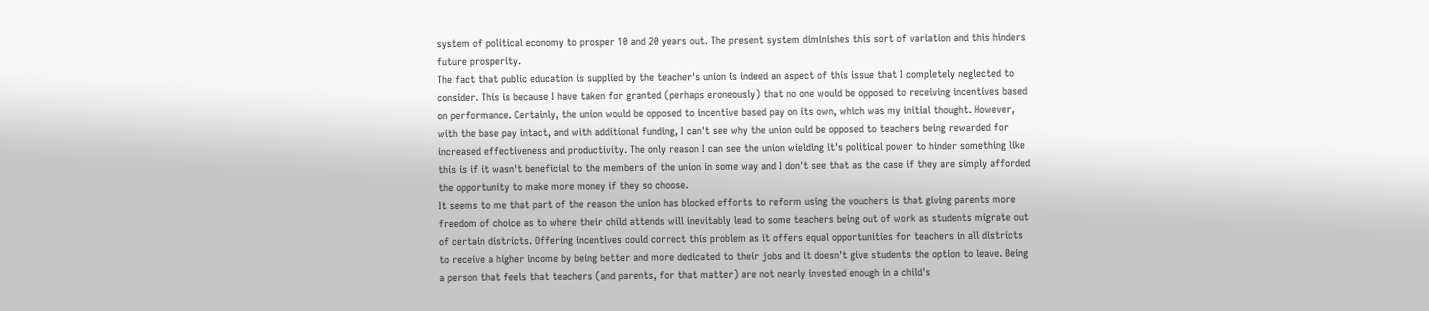system of political economy to prosper 10 and 20 years out. The present system diminishes this sort of variation and this hinders future prosperity.
The fact that public education is supplied by the teacher's union is indeed an aspect of this issue that I completely neglected to consider. This is because I have taken for granted (perhaps eroneously) that no one would be opposed to receiving incentives based on performance. Certainly, the union would be opposed to incentive based pay on its own, which was my initial thought. However, with the base pay intact, and with additional funding, I can't see why the union ould be opposed to teachers being rewarded for increased effectiveness and productivity. The only reason I can see the union wielding it's political power to hinder something like this is if it wasn't beneficial to the members of the union in some way and I don't see that as the case if they are simply afforded the opportunity to make more money if they so choose.
It seems to me that part of the reason the union has blocked efforts to reform using the vouchers is that giving parents more freedom of choice as to where their child attends will inevitably lead to some teachers being out of work as students migrate out of certain districts. Offering incentives could correct this problem as it offers equal opportunities for teachers in all districts to receive a higher income by being better and more dedicated to their jobs and it doesn't give students the option to leave. Being a person that feels that teachers (and parents, for that matter) are not nearly invested enough in a child's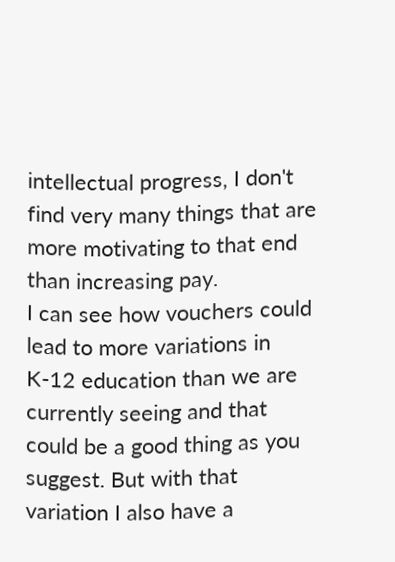intellectual progress, I don't find very many things that are more motivating to that end than increasing pay.
I can see how vouchers could lead to more variations in K-12 education than we are currently seeing and that could be a good thing as you suggest. But with that variation I also have a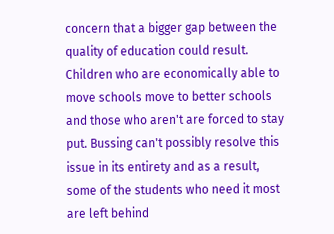concern that a bigger gap between the quality of education could result. Children who are economically able to move schools move to better schools and those who aren't are forced to stay put. Bussing can't possibly resolve this issue in its entirety and as a result, some of the students who need it most are left behind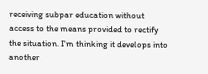receiving subpar education without access to the means provided to rectify the situation. I'm thinking it develops into another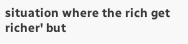situation where the rich get richer' but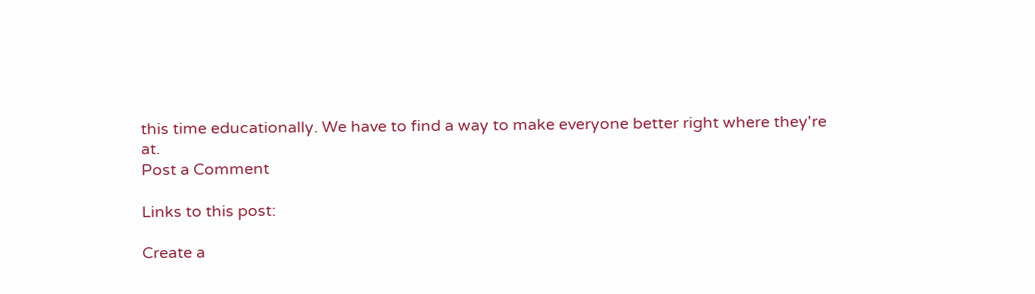this time educationally. We have to find a way to make everyone better right where they're at.
Post a Comment

Links to this post:

Create a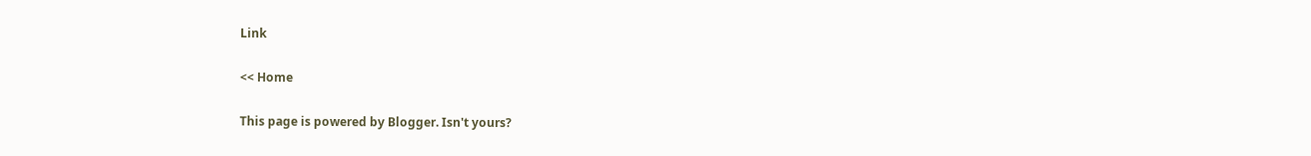Link

<< Home

This page is powered by Blogger. Isn't yours?